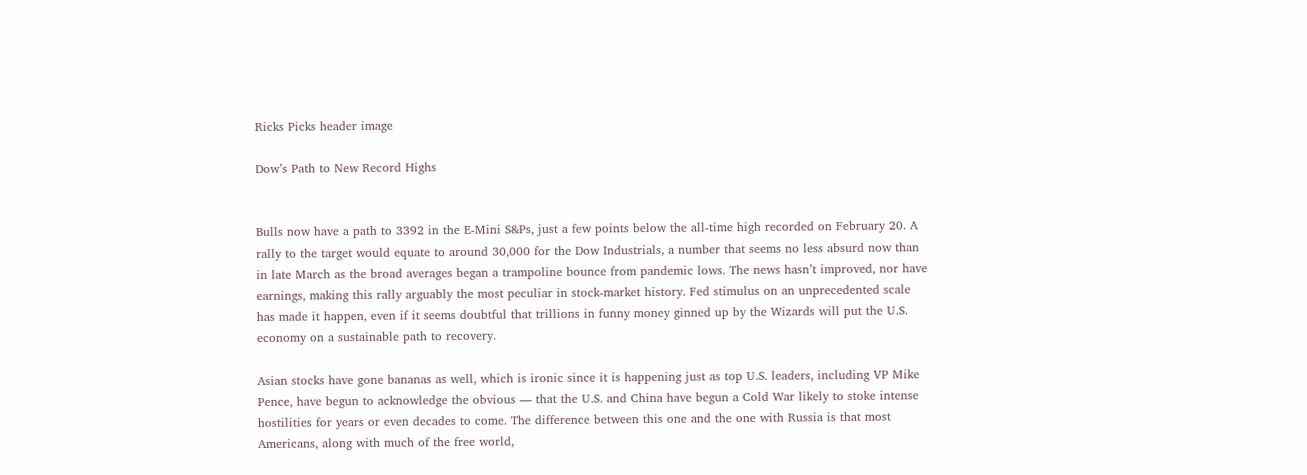Ricks Picks header image

Dow’s Path to New Record Highs


Bulls now have a path to 3392 in the E-Mini S&Ps, just a few points below the all-time high recorded on February 20. A rally to the target would equate to around 30,000 for the Dow Industrials, a number that seems no less absurd now than in late March as the broad averages began a trampoline bounce from pandemic lows. The news hasn’t improved, nor have earnings, making this rally arguably the most peculiar in stock-market history. Fed stimulus on an unprecedented scale has made it happen, even if it seems doubtful that trillions in funny money ginned up by the Wizards will put the U.S. economy on a sustainable path to recovery.

Asian stocks have gone bananas as well, which is ironic since it is happening just as top U.S. leaders, including VP Mike Pence, have begun to acknowledge the obvious — that the U.S. and China have begun a Cold War likely to stoke intense hostilities for years or even decades to come. The difference between this one and the one with Russia is that most Americans, along with much of the free world,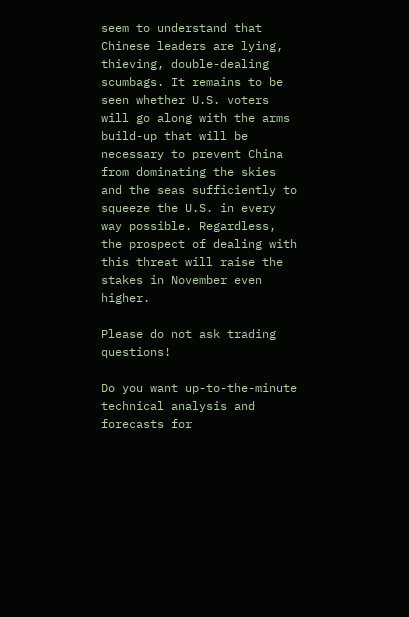seem to understand that Chinese leaders are lying, thieving, double-dealing scumbags. It remains to be seen whether U.S. voters will go along with the arms build-up that will be necessary to prevent China from dominating the skies and the seas sufficiently to squeeze the U.S. in every way possible. Regardless, the prospect of dealing with this threat will raise the stakes in November even higher.

Please do not ask trading questions!

Do you want up-to-the-minute technical analysis and forecasts for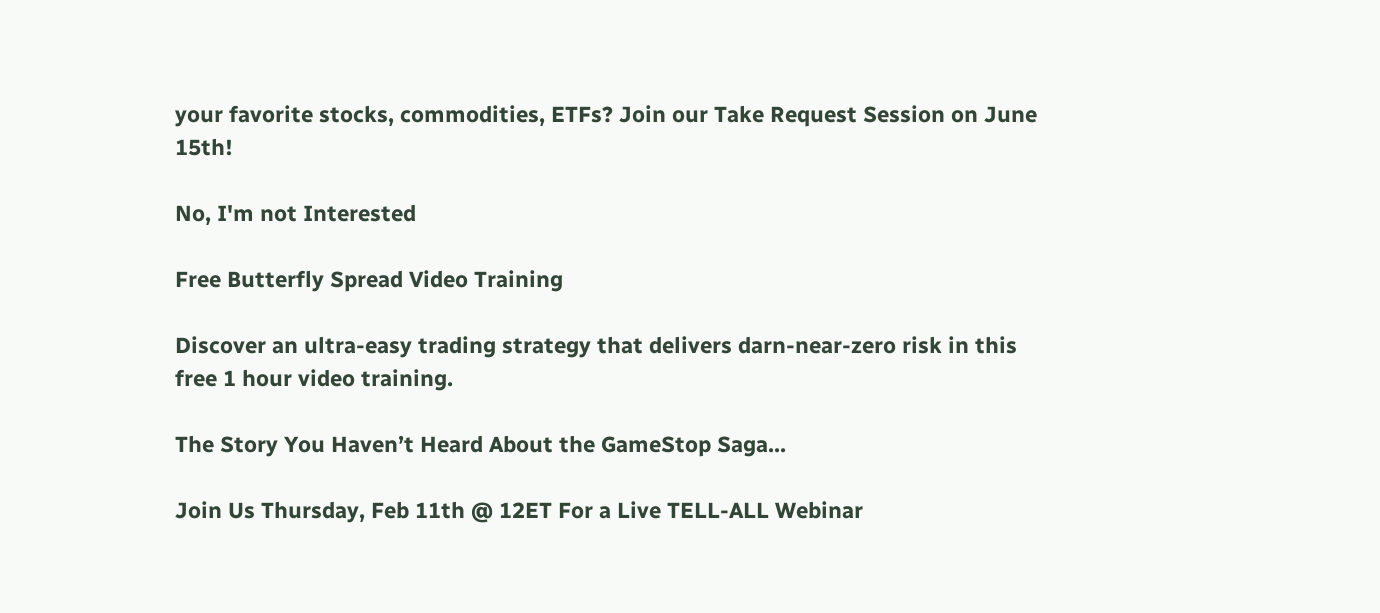your favorite stocks, commodities, ETFs? Join our Take Request Session on June 15th!

No, I'm not Interested

Free Butterfly Spread Video Training

Discover an ultra-easy trading strategy that delivers darn-near-zero risk in this free 1 hour video training.

The Story You Haven’t Heard About the GameStop Saga...

Join Us Thursday, Feb 11th @ 12ET For a Live TELL-ALL Webinar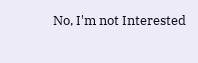No, I'm not Interested